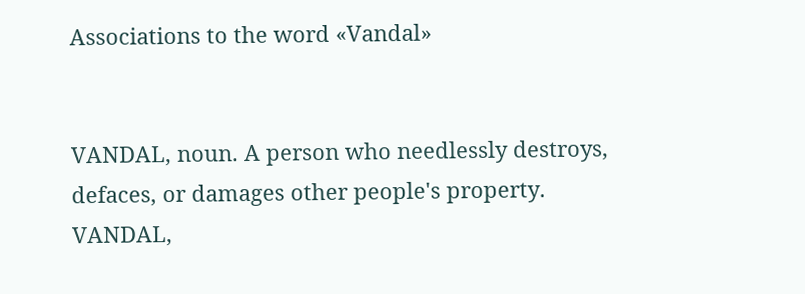Associations to the word «Vandal»


VANDAL, noun. A person who needlessly destroys, defaces, or damages other people's property.
VANDAL,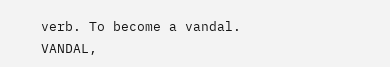verb. To become a vandal.
VANDAL,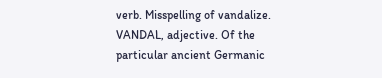verb. Misspelling of vandalize.
VANDAL, adjective. Of the particular ancient Germanic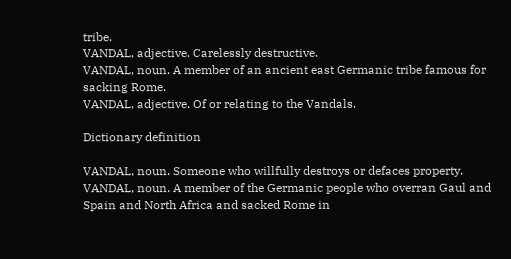tribe.
VANDAL, adjective. Carelessly destructive.
VANDAL, noun. A member of an ancient east Germanic tribe famous for sacking Rome.
VANDAL, adjective. Of or relating to the Vandals.

Dictionary definition

VANDAL, noun. Someone who willfully destroys or defaces property.
VANDAL, noun. A member of the Germanic people who overran Gaul and Spain and North Africa and sacked Rome in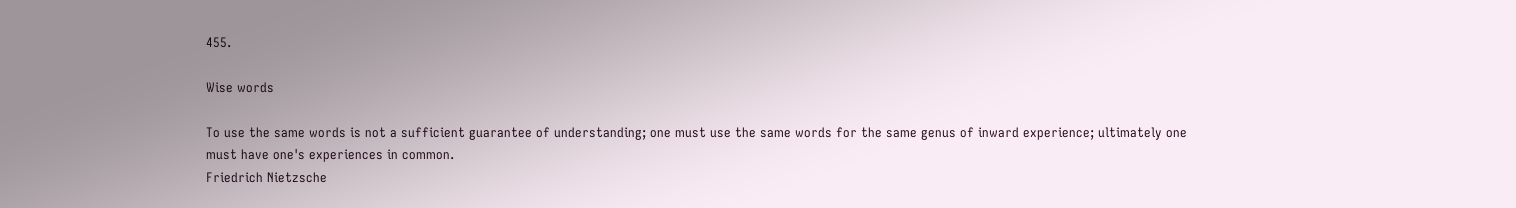455.

Wise words

To use the same words is not a sufficient guarantee of understanding; one must use the same words for the same genus of inward experience; ultimately one must have one's experiences in common.
Friedrich Nietzsche